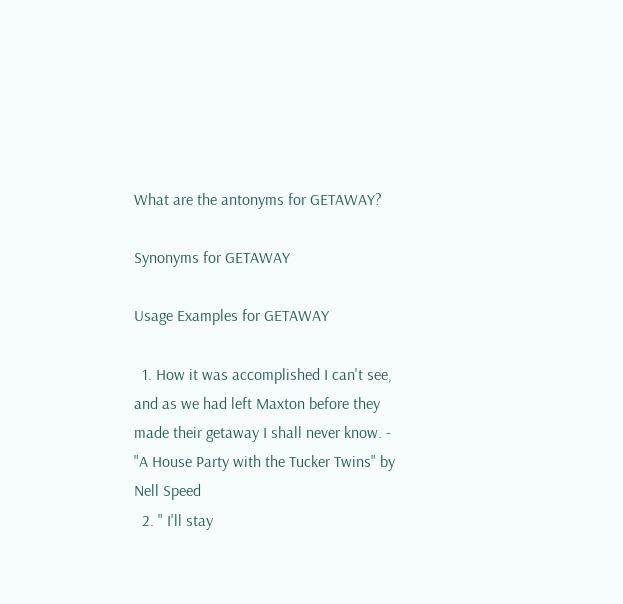What are the antonyms for GETAWAY?

Synonyms for GETAWAY

Usage Examples for GETAWAY

  1. How it was accomplished I can't see, and as we had left Maxton before they made their getaway I shall never know. - "A House Party with the Tucker Twins" by Nell Speed
  2. " I'll stay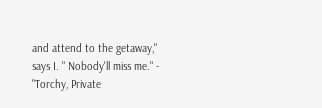and attend to the getaway," says I. " Nobody'll miss me." - "Torchy, Private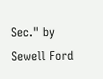Sec." by Sewell Ford